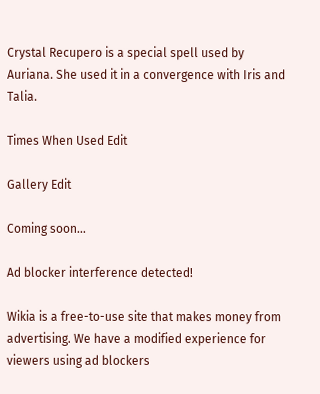Crystal Recupero is a special spell used by Auriana. She used it in a convergence with Iris and Talia.

Times When Used Edit

Gallery Edit

Coming soon...

Ad blocker interference detected!

Wikia is a free-to-use site that makes money from advertising. We have a modified experience for viewers using ad blockers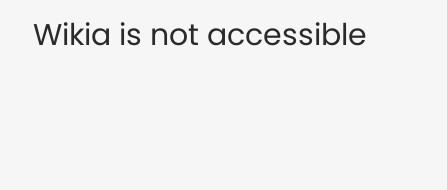Wikia is not accessible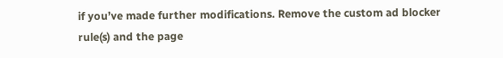if you’ve made further modifications. Remove the custom ad blocker rule(s) and the page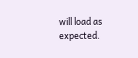will load as expected.